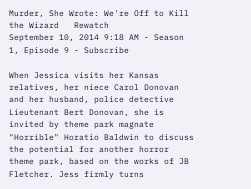Murder, She Wrote: We're Off to Kill the Wizard   Rewatch
September 10, 2014 9:18 AM - Season 1, Episode 9 - Subscribe

When Jessica visits her Kansas relatives, her niece Carol Donovan and her husband, police detective Lieutenant Bert Donovan, she is invited by theme park magnate "Horrible" Horatio Baldwin to discuss the potential for another horror theme park, based on the works of JB Fletcher. Jess firmly turns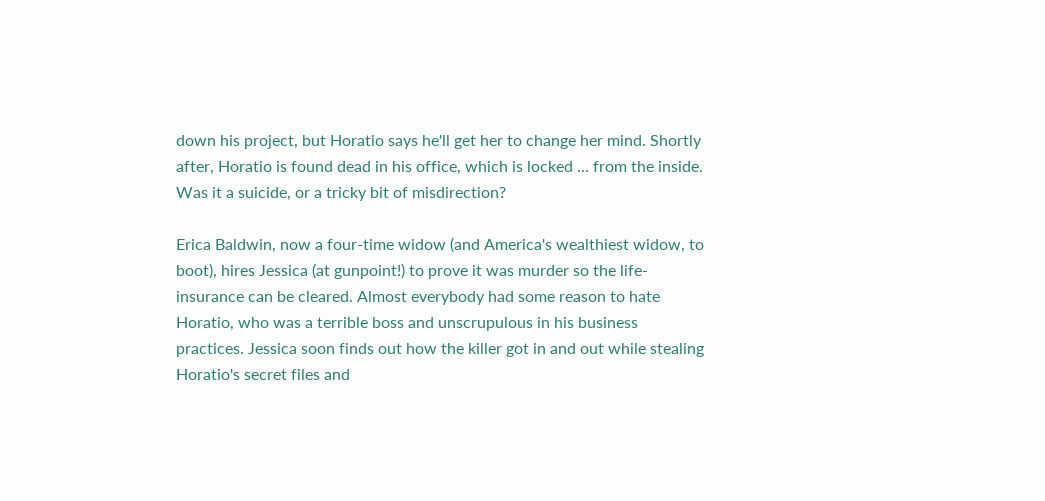down his project, but Horatio says he'll get her to change her mind. Shortly after, Horatio is found dead in his office, which is locked ... from the inside. Was it a suicide, or a tricky bit of misdirection?

Erica Baldwin, now a four-time widow (and America's wealthiest widow, to boot), hires Jessica (at gunpoint!) to prove it was murder so the life-insurance can be cleared. Almost everybody had some reason to hate Horatio, who was a terrible boss and unscrupulous in his business practices. Jessica soon finds out how the killer got in and out while stealing Horatio's secret files and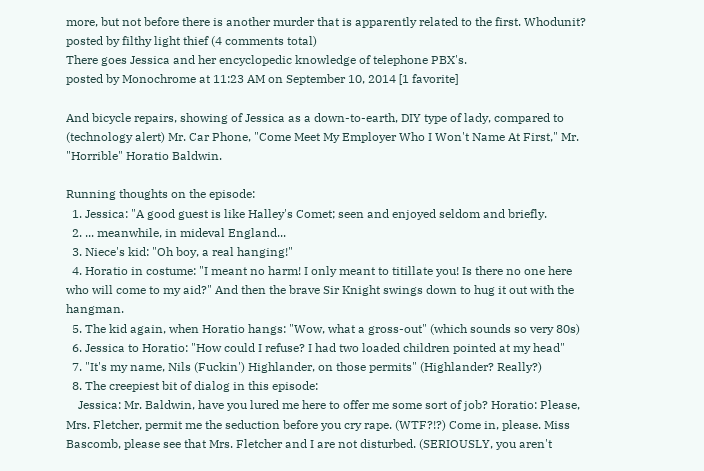more, but not before there is another murder that is apparently related to the first. Whodunit?
posted by filthy light thief (4 comments total)
There goes Jessica and her encyclopedic knowledge of telephone PBX's.
posted by Monochrome at 11:23 AM on September 10, 2014 [1 favorite]

And bicycle repairs, showing of Jessica as a down-to-earth, DIY type of lady, compared to (technology alert) Mr. Car Phone, "Come Meet My Employer Who I Won't Name At First," Mr. "Horrible" Horatio Baldwin.

Running thoughts on the episode:
  1. Jessica: "A good guest is like Halley's Comet; seen and enjoyed seldom and briefly.
  2. ... meanwhile, in mideval England...
  3. Niece's kid: "Oh boy, a real hanging!"
  4. Horatio in costume: "I meant no harm! I only meant to titillate you! Is there no one here who will come to my aid?" And then the brave Sir Knight swings down to hug it out with the hangman.
  5. The kid again, when Horatio hangs: "Wow, what a gross-out" (which sounds so very 80s)
  6. Jessica to Horatio: "How could I refuse? I had two loaded children pointed at my head"
  7. "It's my name, Nils (Fuckin') Highlander, on those permits" (Highlander? Really?)
  8. The creepiest bit of dialog in this episode:
    Jessica: Mr. Baldwin, have you lured me here to offer me some sort of job? Horatio: Please, Mrs. Fletcher, permit me the seduction before you cry rape. (WTF?!?) Come in, please. Miss Bascomb, please see that Mrs. Fletcher and I are not disturbed. (SERIOUSLY, you aren't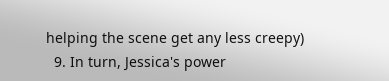helping the scene get any less creepy)
  9. In turn, Jessica's power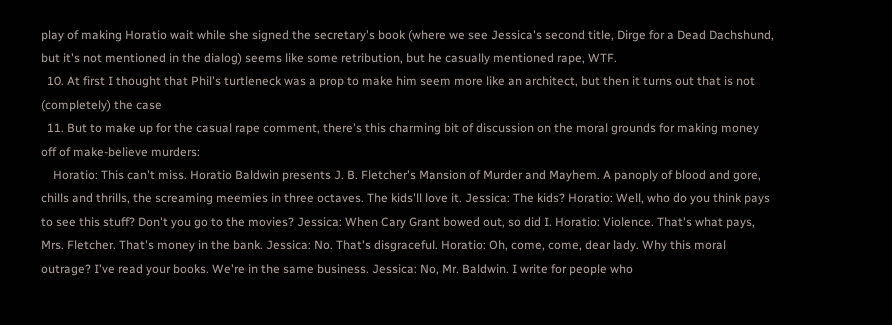play of making Horatio wait while she signed the secretary's book (where we see Jessica's second title, Dirge for a Dead Dachshund, but it's not mentioned in the dialog) seems like some retribution, but he casually mentioned rape, WTF.
  10. At first I thought that Phil's turtleneck was a prop to make him seem more like an architect, but then it turns out that is not (completely) the case
  11. But to make up for the casual rape comment, there's this charming bit of discussion on the moral grounds for making money off of make-believe murders:
    Horatio: This can't miss. Horatio Baldwin presents J. B. Fletcher's Mansion of Murder and Mayhem. A panoply of blood and gore, chills and thrills, the screaming meemies in three octaves. The kids'll love it. Jessica: The kids? Horatio: Well, who do you think pays to see this stuff? Don't you go to the movies? Jessica: When Cary Grant bowed out, so did I. Horatio: Violence. That's what pays, Mrs. Fletcher. That's money in the bank. Jessica: No. That's disgraceful. Horatio: Oh, come, come, dear lady. Why this moral outrage? I've read your books. We're in the same business. Jessica: No, Mr. Baldwin. I write for people who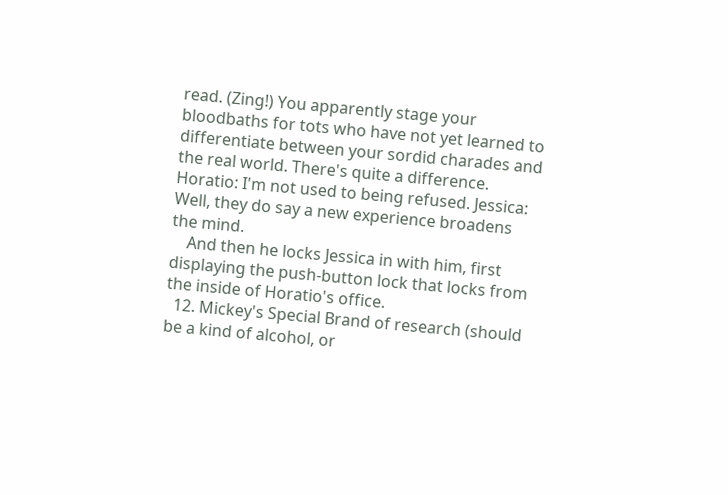read. (Zing!) You apparently stage your bloodbaths for tots who have not yet learned to differentiate between your sordid charades and the real world. There's quite a difference. Horatio: I'm not used to being refused. Jessica: Well, they do say a new experience broadens the mind.
    And then he locks Jessica in with him, first displaying the push-button lock that locks from the inside of Horatio's office.
  12. Mickey's Special Brand of research (should be a kind of alcohol, or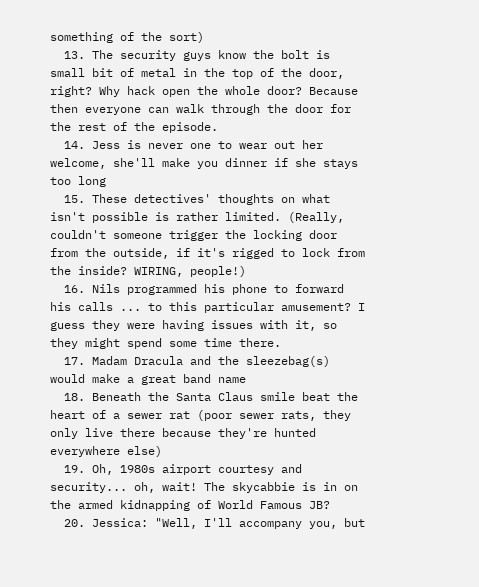something of the sort)
  13. The security guys know the bolt is small bit of metal in the top of the door, right? Why hack open the whole door? Because then everyone can walk through the door for the rest of the episode.
  14. Jess is never one to wear out her welcome, she'll make you dinner if she stays too long
  15. These detectives' thoughts on what isn't possible is rather limited. (Really, couldn't someone trigger the locking door from the outside, if it's rigged to lock from the inside? WIRING, people!)
  16. Nils programmed his phone to forward his calls ... to this particular amusement? I guess they were having issues with it, so they might spend some time there.
  17. Madam Dracula and the sleezebag(s) would make a great band name
  18. Beneath the Santa Claus smile beat the heart of a sewer rat (poor sewer rats, they only live there because they're hunted everywhere else)
  19. Oh, 1980s airport courtesy and security... oh, wait! The skycabbie is in on the armed kidnapping of World Famous JB?
  20. Jessica: "Well, I'll accompany you, but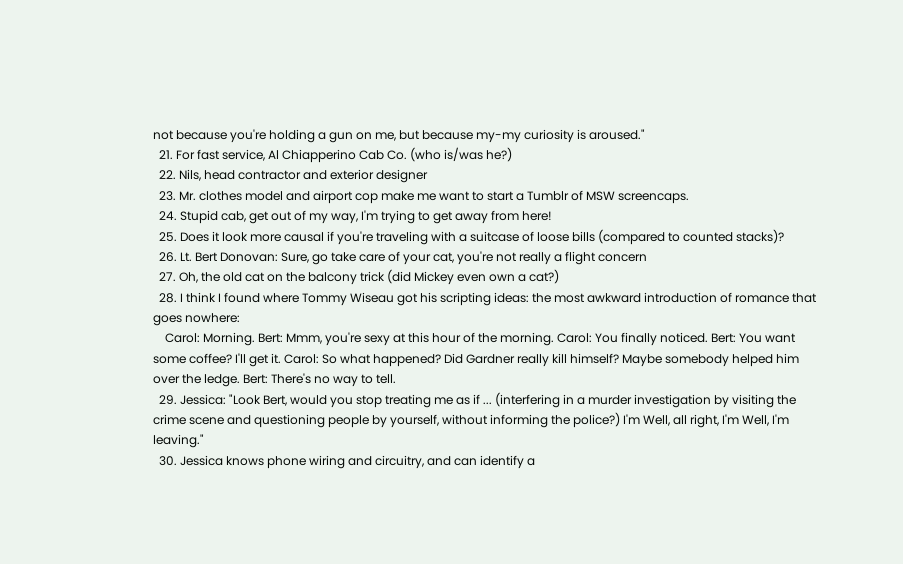not because you're holding a gun on me, but because my-my curiosity is aroused."
  21. For fast service, Al Chiapperino Cab Co. (who is/was he?)
  22. Nils, head contractor and exterior designer
  23. Mr. clothes model and airport cop make me want to start a Tumblr of MSW screencaps.
  24. Stupid cab, get out of my way, I'm trying to get away from here!
  25. Does it look more causal if you're traveling with a suitcase of loose bills (compared to counted stacks)?
  26. Lt. Bert Donovan: Sure, go take care of your cat, you're not really a flight concern
  27. Oh, the old cat on the balcony trick (did Mickey even own a cat?)
  28. I think I found where Tommy Wiseau got his scripting ideas: the most awkward introduction of romance that goes nowhere:
    Carol: Morning. Bert: Mmm, you're sexy at this hour of the morning. Carol: You finally noticed. Bert: You want some coffee? I'll get it. Carol: So what happened? Did Gardner really kill himself? Maybe somebody helped him over the ledge. Bert: There's no way to tell.
  29. Jessica: "Look Bert, would you stop treating me as if ... (interfering in a murder investigation by visiting the crime scene and questioning people by yourself, without informing the police?) I'm Well, all right, I'm Well, I'm leaving."
  30. Jessica knows phone wiring and circuitry, and can identify a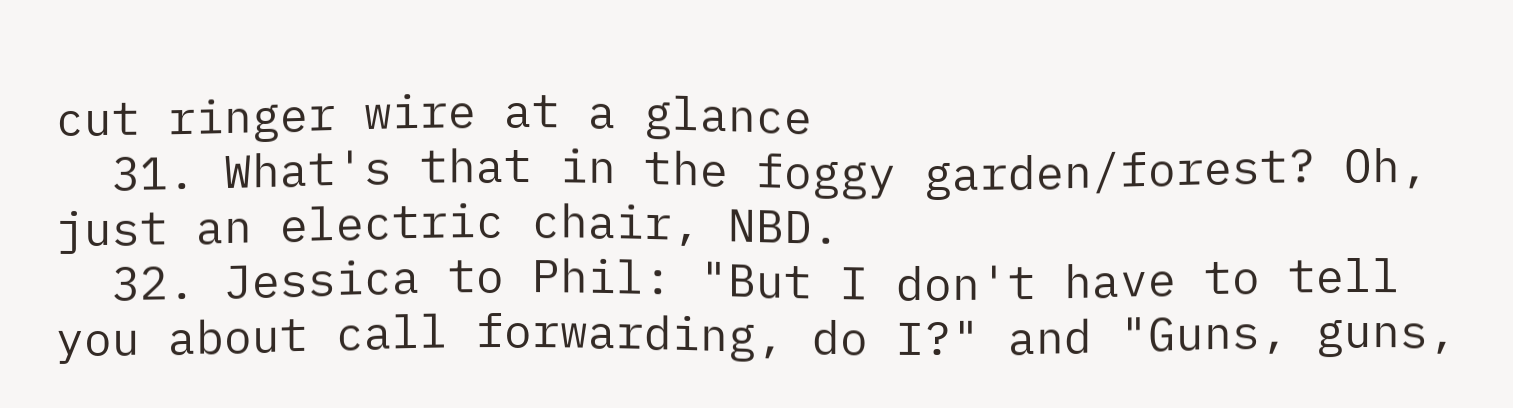cut ringer wire at a glance
  31. What's that in the foggy garden/forest? Oh, just an electric chair, NBD.
  32. Jessica to Phil: "But I don't have to tell you about call forwarding, do I?" and "Guns, guns,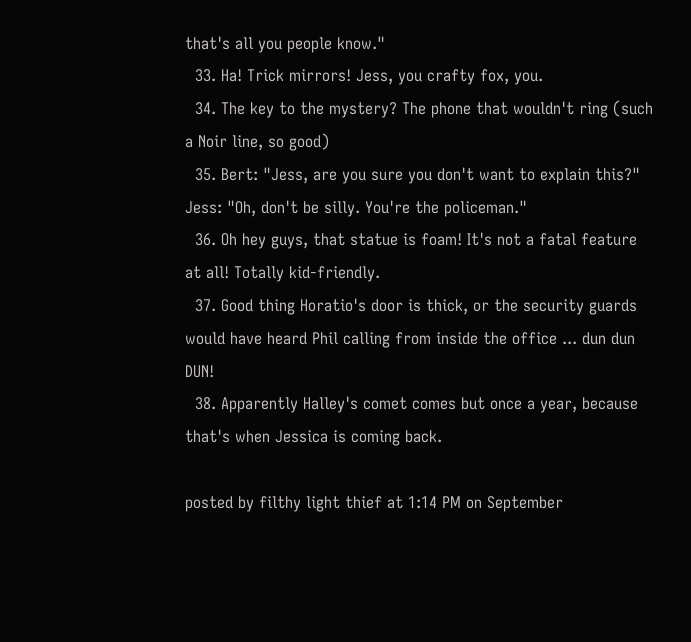that's all you people know."
  33. Ha! Trick mirrors! Jess, you crafty fox, you.
  34. The key to the mystery? The phone that wouldn't ring (such a Noir line, so good)
  35. Bert: "Jess, are you sure you don't want to explain this?" Jess: "Oh, don't be silly. You're the policeman."
  36. Oh hey guys, that statue is foam! It's not a fatal feature at all! Totally kid-friendly.
  37. Good thing Horatio's door is thick, or the security guards would have heard Phil calling from inside the office ... dun dun DUN!
  38. Apparently Halley's comet comes but once a year, because that's when Jessica is coming back.

posted by filthy light thief at 1:14 PM on September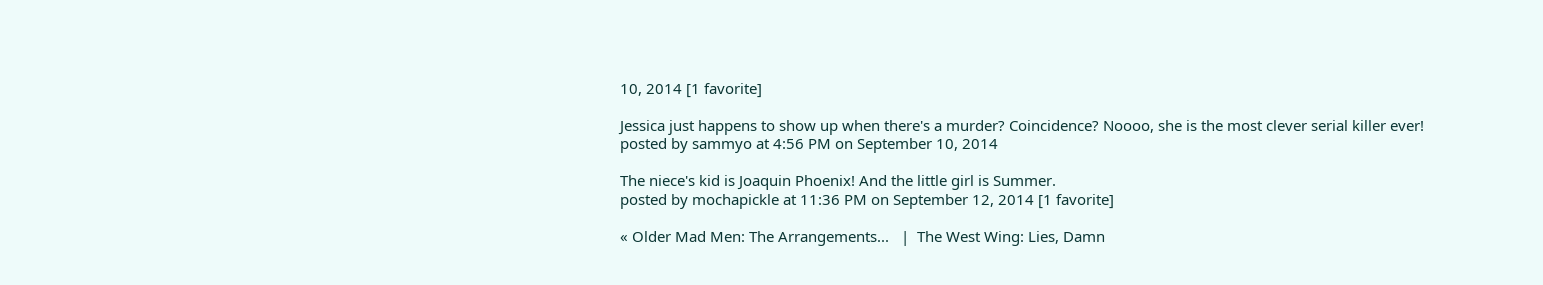10, 2014 [1 favorite]

Jessica just happens to show up when there's a murder? Coincidence? Noooo, she is the most clever serial killer ever!
posted by sammyo at 4:56 PM on September 10, 2014

The niece's kid is Joaquin Phoenix! And the little girl is Summer.
posted by mochapickle at 11:36 PM on September 12, 2014 [1 favorite]

« Older Mad Men: The Arrangements...   |  The West Wing: Lies, Damn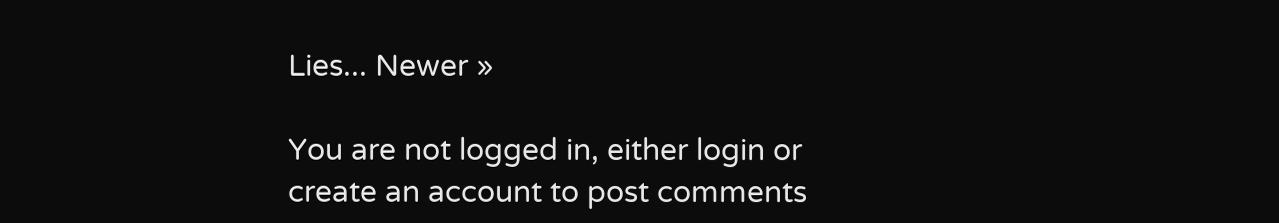Lies... Newer »

You are not logged in, either login or create an account to post comments